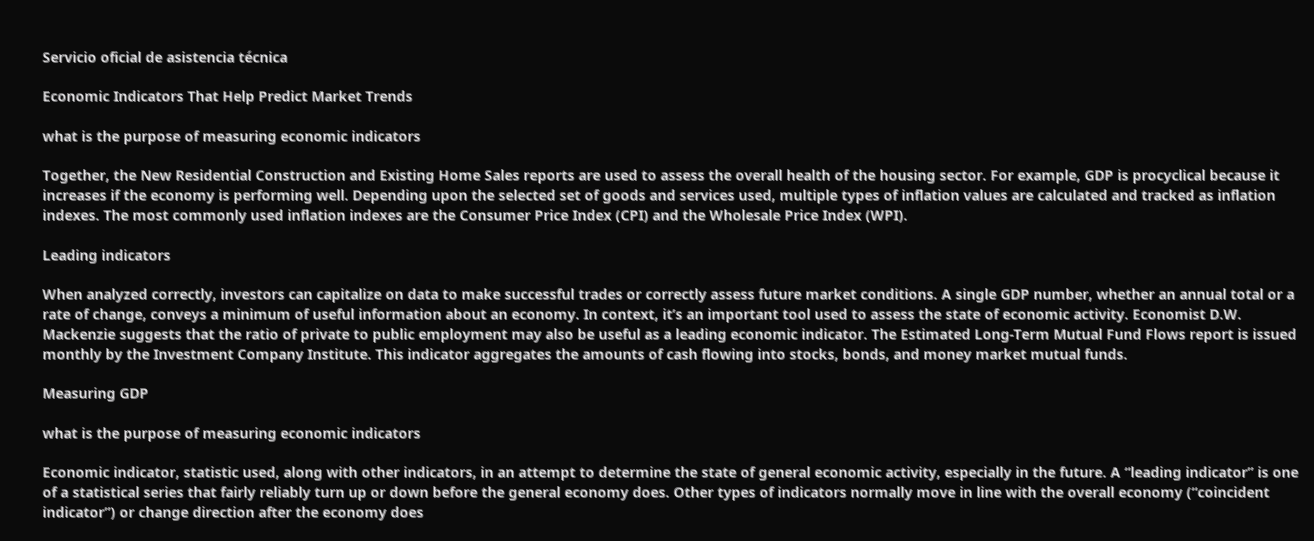Servicio oficial de asistencia técnica

Economic Indicators That Help Predict Market Trends

what is the purpose of measuring economic indicators

Together, the New Residential Construction and Existing Home Sales reports are used to assess the overall health of the housing sector. For example, GDP is procyclical because it increases if the economy is performing well. Depending upon the selected set of goods and services used, multiple types of inflation values are calculated and tracked as inflation indexes. The most commonly used inflation indexes are the Consumer Price Index (CPI) and the Wholesale Price Index (WPI).

Leading indicators

When analyzed correctly, investors can capitalize on data to make successful trades or correctly assess future market conditions. A single GDP number, whether an annual total or a rate of change, conveys a minimum of useful information about an economy. In context, it’s an important tool used to assess the state of economic activity. Economist D.W. Mackenzie suggests that the ratio of private to public employment may also be useful as a leading economic indicator. The Estimated Long-Term Mutual Fund Flows report is issued monthly by the Investment Company Institute. This indicator aggregates the amounts of cash flowing into stocks, bonds, and money market mutual funds.

Measuring GDP

what is the purpose of measuring economic indicators

Economic indicator, statistic used, along with other indicators, in an attempt to determine the state of general economic activity, especially in the future. A “leading indicator” is one of a statistical series that fairly reliably turn up or down before the general economy does. Other types of indicators normally move in line with the overall economy (“coincident indicator”) or change direction after the economy does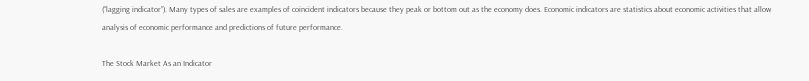(“lagging indicator”). Many types of sales are examples of coincident indicators because they peak or bottom out as the economy does. Economic indicators are statistics about economic activities that allow analysis of economic performance and predictions of future performance.

The Stock Market As an Indicator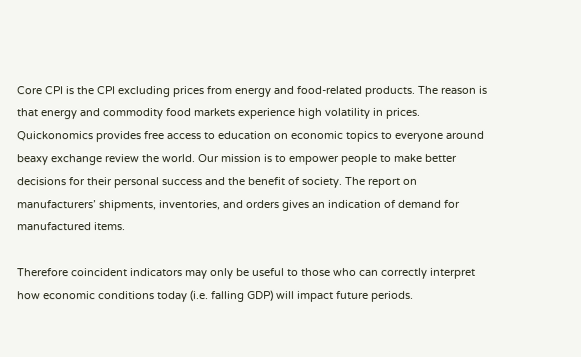Core CPI is the CPI excluding prices from energy and food-related products. The reason is that energy and commodity food markets experience high volatility in prices. Quickonomics provides free access to education on economic topics to everyone around beaxy exchange review the world. Our mission is to empower people to make better decisions for their personal success and the benefit of society. The report on manufacturers’ shipments, inventories, and orders gives an indication of demand for manufactured items.

Therefore coincident indicators may only be useful to those who can correctly interpret how economic conditions today (i.e. falling GDP) will impact future periods.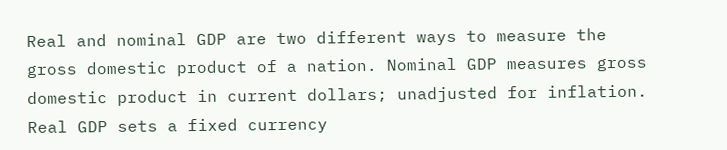Real and nominal GDP are two different ways to measure the gross domestic product of a nation. Nominal GDP measures gross domestic product in current dollars; unadjusted for inflation. Real GDP sets a fixed currency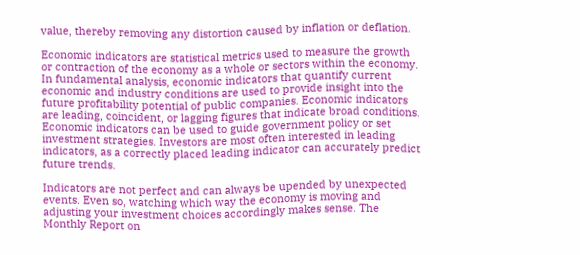value, thereby removing any distortion caused by inflation or deflation.

Economic indicators are statistical metrics used to measure the growth or contraction of the economy as a whole or sectors within the economy. In fundamental analysis, economic indicators that quantify current economic and industry conditions are used to provide insight into the future profitability potential of public companies. Economic indicators are leading, coincident, or lagging figures that indicate broad conditions. Economic indicators can be used to guide government policy or set investment strategies. Investors are most often interested in leading indicators, as a correctly placed leading indicator can accurately predict future trends.

Indicators are not perfect and can always be upended by unexpected events. Even so, watching which way the economy is moving and adjusting your investment choices accordingly makes sense. The Monthly Report on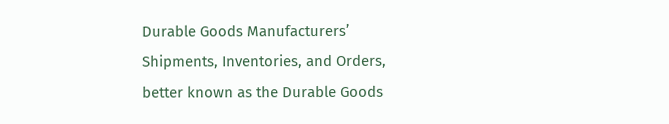Durable Goods Manufacturers’ Shipments, Inventories, and Orders, better known as the Durable Goods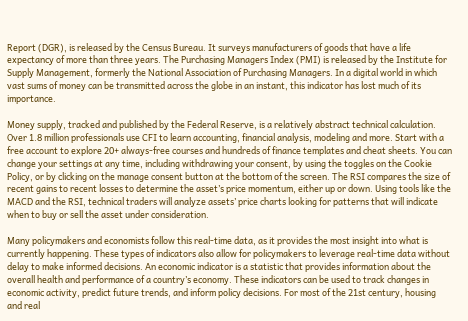Report (DGR), is released by the Census Bureau. It surveys manufacturers of goods that have a life expectancy of more than three years. The Purchasing Managers Index (PMI) is released by the Institute for Supply Management, formerly the National Association of Purchasing Managers. In a digital world in which vast sums of money can be transmitted across the globe in an instant, this indicator has lost much of its importance.

Money supply, tracked and published by the Federal Reserve, is a relatively abstract technical calculation. Over 1.8 million professionals use CFI to learn accounting, financial analysis, modeling and more. Start with a free account to explore 20+ always-free courses and hundreds of finance templates and cheat sheets. You can change your settings at any time, including withdrawing your consent, by using the toggles on the Cookie Policy, or by clicking on the manage consent button at the bottom of the screen. The RSI compares the size of recent gains to recent losses to determine the asset’s price momentum, either up or down. Using tools like the MACD and the RSI, technical traders will analyze assets’ price charts looking for patterns that will indicate when to buy or sell the asset under consideration.

Many policymakers and economists follow this real-time data, as it provides the most insight into what is currently happening. These types of indicators also allow for policymakers to leverage real-time data without delay to make informed decisions. An economic indicator is a statistic that provides information about the overall health and performance of a country’s economy. These indicators can be used to track changes in economic activity, predict future trends, and inform policy decisions. For most of the 21st century, housing and real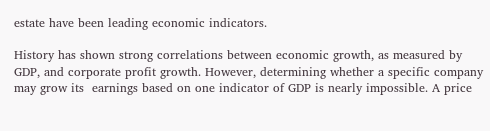estate have been leading economic indicators.

History has shown strong correlations between economic growth, as measured by GDP, and corporate profit growth. However, determining whether a specific company may grow its  earnings based on one indicator of GDP is nearly impossible. A price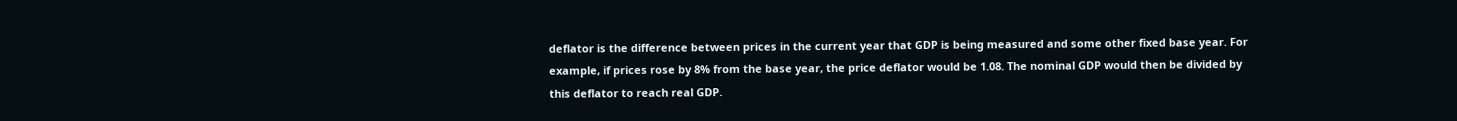deflator is the difference between prices in the current year that GDP is being measured and some other fixed base year. For example, if prices rose by 8% from the base year, the price deflator would be 1.08. The nominal GDP would then be divided by this deflator to reach real GDP.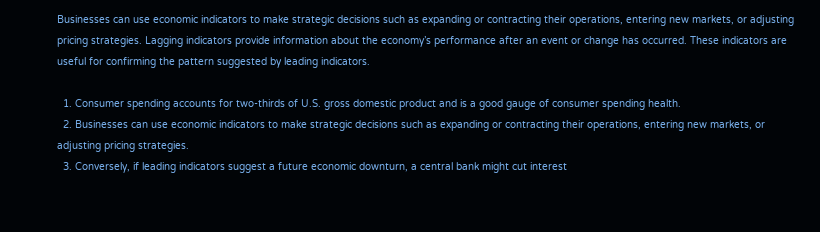Businesses can use economic indicators to make strategic decisions such as expanding or contracting their operations, entering new markets, or adjusting pricing strategies. Lagging indicators provide information about the economy’s performance after an event or change has occurred. These indicators are useful for confirming the pattern suggested by leading indicators.

  1. Consumer spending accounts for two-thirds of U.S. gross domestic product and is a good gauge of consumer spending health.
  2. Businesses can use economic indicators to make strategic decisions such as expanding or contracting their operations, entering new markets, or adjusting pricing strategies.
  3. Conversely, if leading indicators suggest a future economic downturn, a central bank might cut interest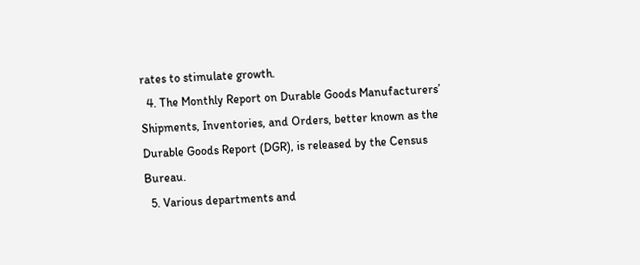rates to stimulate growth.
  4. The Monthly Report on Durable Goods Manufacturers’ Shipments, Inventories, and Orders, better known as the Durable Goods Report (DGR), is released by the Census Bureau.
  5. Various departments and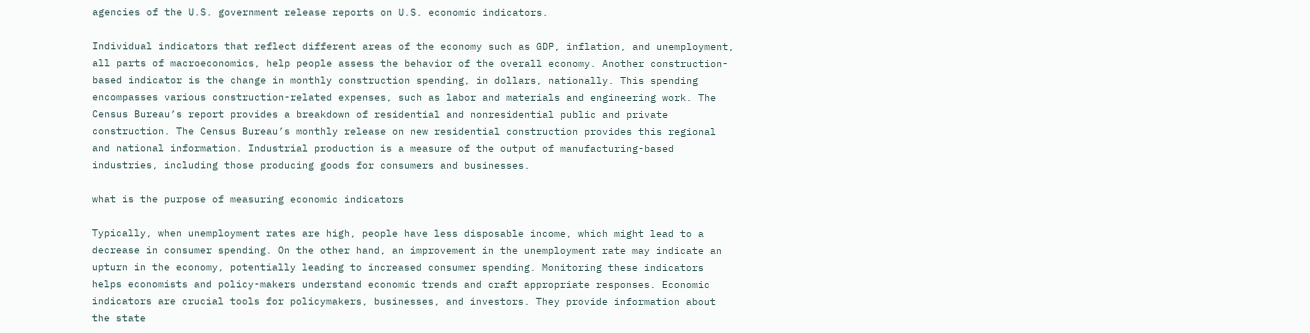agencies of the U.S. government release reports on U.S. economic indicators.

Individual indicators that reflect different areas of the economy such as GDP, inflation, and unemployment, all parts of macroeconomics, help people assess the behavior of the overall economy. Another construction-based indicator is the change in monthly construction spending, in dollars, nationally. This spending encompasses various construction-related expenses, such as labor and materials and engineering work. The Census Bureau’s report provides a breakdown of residential and nonresidential public and private construction. The Census Bureau’s monthly release on new residential construction provides this regional and national information. Industrial production is a measure of the output of manufacturing-based industries, including those producing goods for consumers and businesses.

what is the purpose of measuring economic indicators

Typically, when unemployment rates are high, people have less disposable income, which might lead to a decrease in consumer spending. On the other hand, an improvement in the unemployment rate may indicate an upturn in the economy, potentially leading to increased consumer spending. Monitoring these indicators helps economists and policy-makers understand economic trends and craft appropriate responses. Economic indicators are crucial tools for policymakers, businesses, and investors. They provide information about the state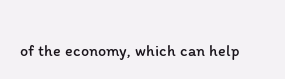of the economy, which can help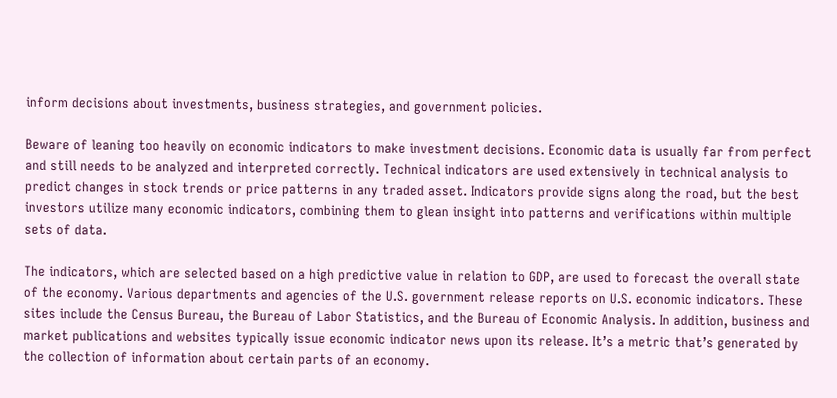inform decisions about investments, business strategies, and government policies.

Beware of leaning too heavily on economic indicators to make investment decisions. Economic data is usually far from perfect and still needs to be analyzed and interpreted correctly. Technical indicators are used extensively in technical analysis to predict changes in stock trends or price patterns in any traded asset. Indicators provide signs along the road, but the best investors utilize many economic indicators, combining them to glean insight into patterns and verifications within multiple sets of data.

The indicators, which are selected based on a high predictive value in relation to GDP, are used to forecast the overall state of the economy. Various departments and agencies of the U.S. government release reports on U.S. economic indicators. These sites include the Census Bureau, the Bureau of Labor Statistics, and the Bureau of Economic Analysis. In addition, business and market publications and websites typically issue economic indicator news upon its release. It’s a metric that’s generated by the collection of information about certain parts of an economy.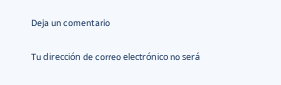Deja un comentario

Tu dirección de correo electrónico no será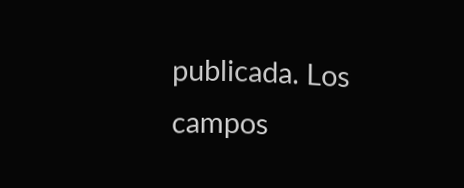publicada. Los campos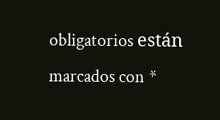obligatorios están marcados con *